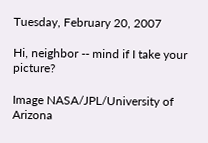Tuesday, February 20, 2007

Hi, neighbor -- mind if I take your picture?

Image NASA/JPL/University of Arizona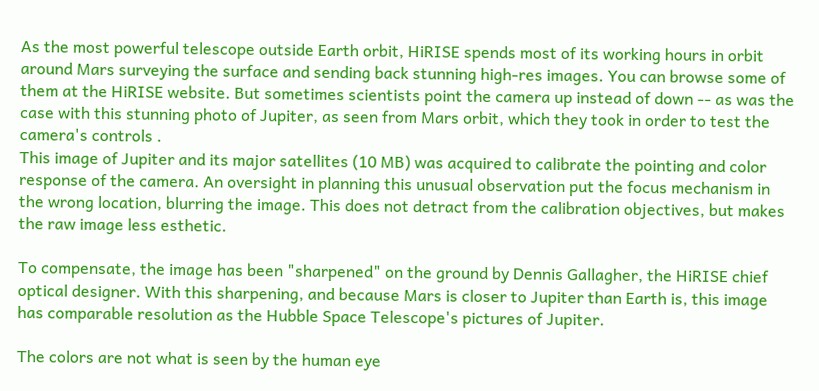As the most powerful telescope outside Earth orbit, HiRISE spends most of its working hours in orbit around Mars surveying the surface and sending back stunning high-res images. You can browse some of them at the HiRISE website. But sometimes scientists point the camera up instead of down -- as was the case with this stunning photo of Jupiter, as seen from Mars orbit, which they took in order to test the camera's controls .
This image of Jupiter and its major satellites (10 MB) was acquired to calibrate the pointing and color response of the camera. An oversight in planning this unusual observation put the focus mechanism in the wrong location, blurring the image. This does not detract from the calibration objectives, but makes the raw image less esthetic.

To compensate, the image has been "sharpened" on the ground by Dennis Gallagher, the HiRISE chief optical designer. With this sharpening, and because Mars is closer to Jupiter than Earth is, this image has comparable resolution as the Hubble Space Telescope's pictures of Jupiter.

The colors are not what is seen by the human eye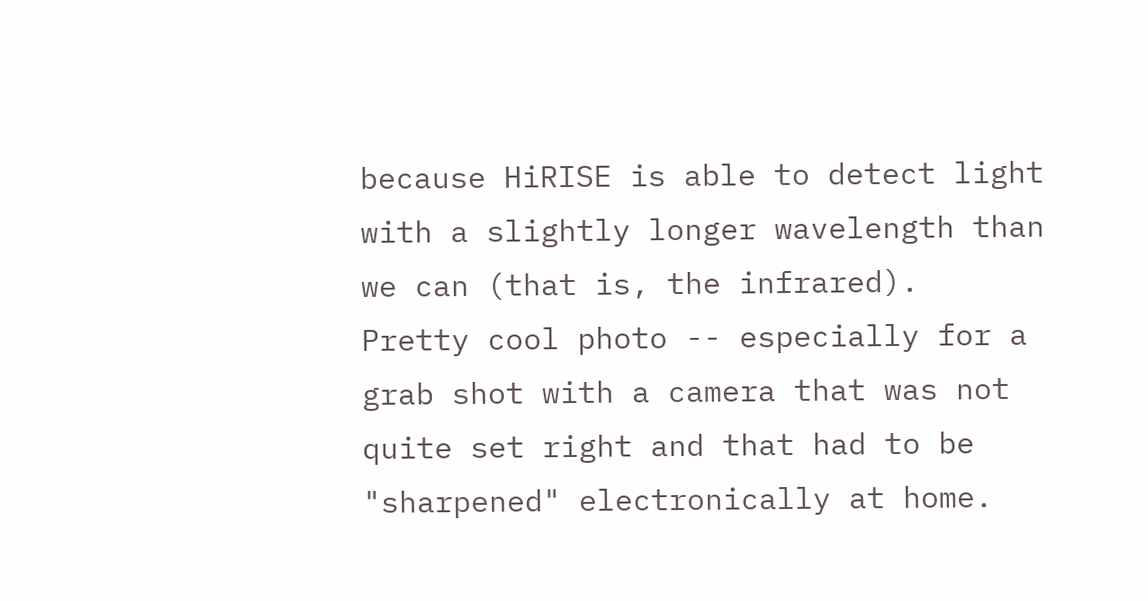because HiRISE is able to detect light with a slightly longer wavelength than we can (that is, the infrared).
Pretty cool photo -- especially for a grab shot with a camera that was not quite set right and that had to be "sharpened" electronically at home.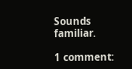Sounds familiar.

1 comment: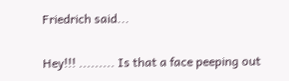Friedrich said...

Hey!!! ......... Is that a face peeping out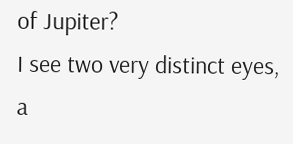of Jupiter?
I see two very distinct eyes, a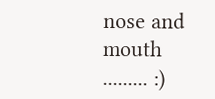nose and mouth ......... :)